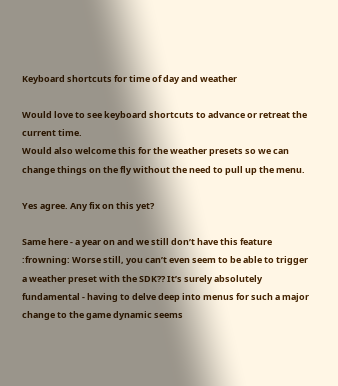Keyboard shortcuts for time of day and weather

Would love to see keyboard shortcuts to advance or retreat the current time.
Would also welcome this for the weather presets so we can change things on the fly without the need to pull up the menu.

Yes agree. Any fix on this yet?

Same here - a year on and we still don’t have this feature :frowning: Worse still, you can’t even seem to be able to trigger a weather preset with the SDK?? It’s surely absolutely fundamental - having to delve deep into menus for such a major change to the game dynamic seems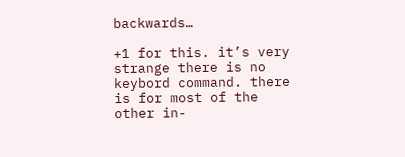backwards…

+1 for this. it’s very strange there is no keybord command. there is for most of the other in-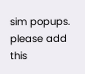sim popups. please add this